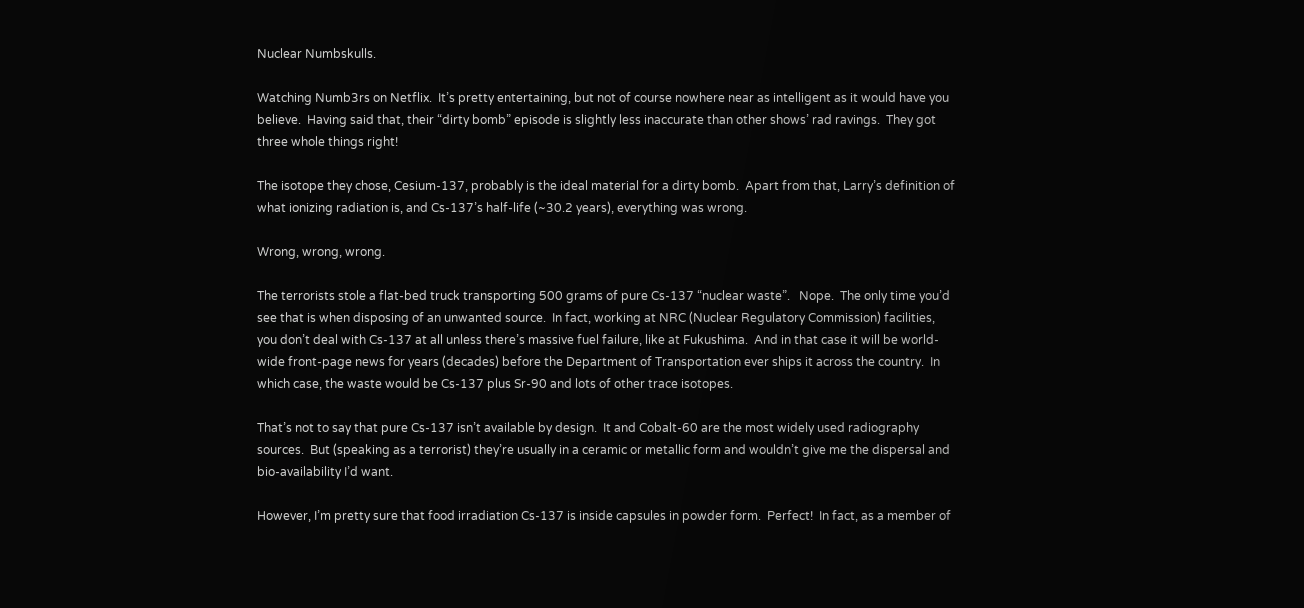Nuclear Numbskulls.

Watching Numb3rs on Netflix.  It’s pretty entertaining, but not of course nowhere near as intelligent as it would have you believe.  Having said that, their “dirty bomb” episode is slightly less inaccurate than other shows’ rad ravings.  They got three whole things right!

The isotope they chose, Cesium-137, probably is the ideal material for a dirty bomb.  Apart from that, Larry’s definition of what ionizing radiation is, and Cs-137’s half-life (~30.2 years), everything was wrong.

Wrong, wrong, wrong.

The terrorists stole a flat-bed truck transporting 500 grams of pure Cs-137 “nuclear waste”.   Nope.  The only time you’d see that is when disposing of an unwanted source.  In fact, working at NRC (Nuclear Regulatory Commission) facilities, you don’t deal with Cs-137 at all unless there’s massive fuel failure, like at Fukushima.  And in that case it will be world-wide front-page news for years (decades) before the Department of Transportation ever ships it across the country.  In which case, the waste would be Cs-137 plus Sr-90 and lots of other trace isotopes.

That’s not to say that pure Cs-137 isn’t available by design.  It and Cobalt-60 are the most widely used radiography sources.  But (speaking as a terrorist) they’re usually in a ceramic or metallic form and wouldn’t give me the dispersal and bio-availability I’d want.

However, I’m pretty sure that food irradiation Cs-137 is inside capsules in powder form.  Perfect!  In fact, as a member of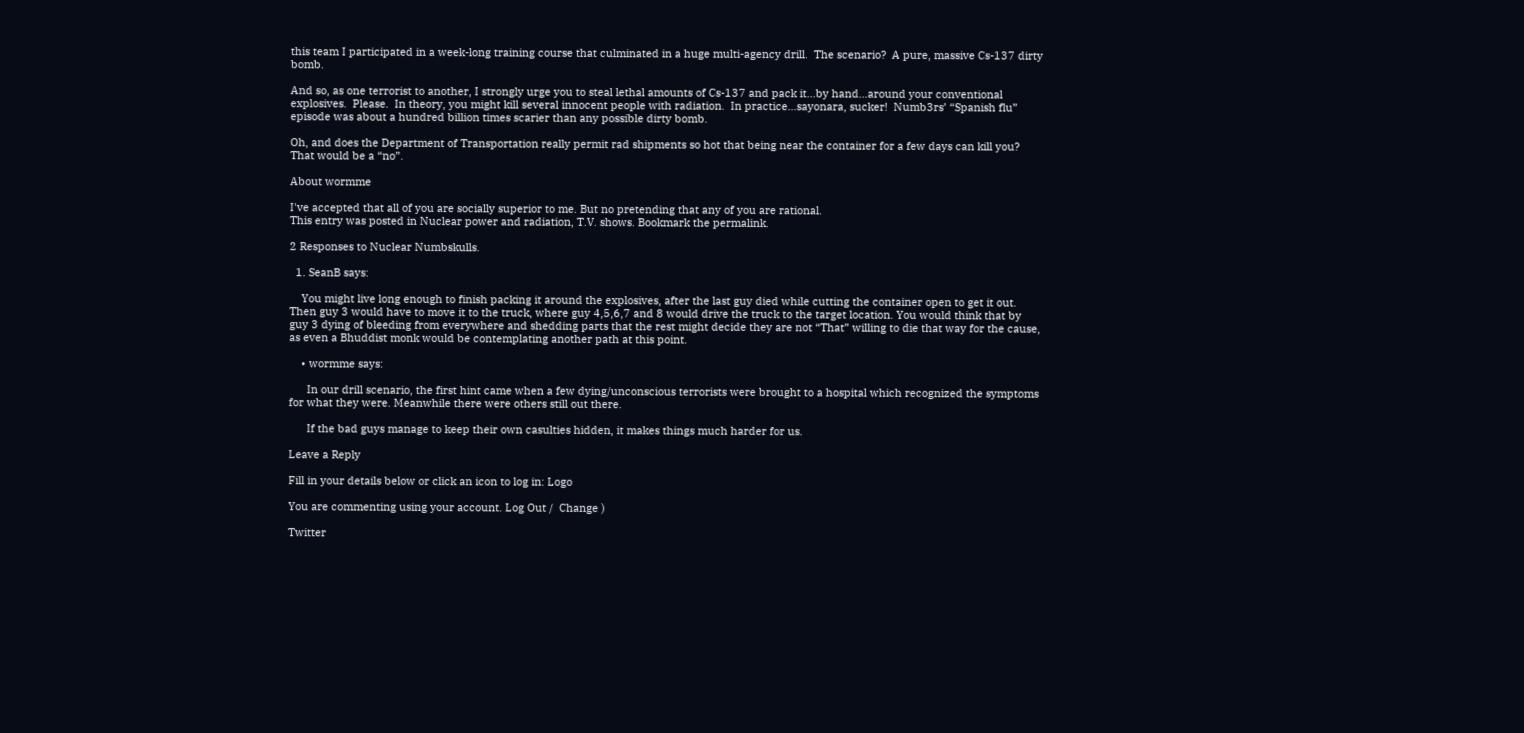this team I participated in a week-long training course that culminated in a huge multi-agency drill.  The scenario?  A pure, massive Cs-137 dirty bomb.

And so, as one terrorist to another, I strongly urge you to steal lethal amounts of Cs-137 and pack it…by hand…around your conventional explosives.  Please.  In theory, you might kill several innocent people with radiation.  In practice…sayonara, sucker!  Numb3rs’ “Spanish flu” episode was about a hundred billion times scarier than any possible dirty bomb.

Oh, and does the Department of Transportation really permit rad shipments so hot that being near the container for a few days can kill you?  That would be a “no”.

About wormme

I've accepted that all of you are socially superior to me. But no pretending that any of you are rational.
This entry was posted in Nuclear power and radiation, T.V. shows. Bookmark the permalink.

2 Responses to Nuclear Numbskulls.

  1. SeanB says:

    You might live long enough to finish packing it around the explosives, after the last guy died while cutting the container open to get it out. Then guy 3 would have to move it to the truck, where guy 4,5,6,7 and 8 would drive the truck to the target location. You would think that by guy 3 dying of bleeding from everywhere and shedding parts that the rest might decide they are not “That” willing to die that way for the cause, as even a Bhuddist monk would be contemplating another path at this point.

    • wormme says:

      In our drill scenario, the first hint came when a few dying/unconscious terrorists were brought to a hospital which recognized the symptoms for what they were. Meanwhile there were others still out there.

      If the bad guys manage to keep their own casulties hidden, it makes things much harder for us.

Leave a Reply

Fill in your details below or click an icon to log in: Logo

You are commenting using your account. Log Out /  Change )

Twitter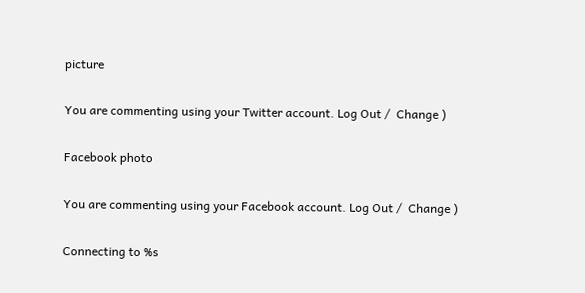picture

You are commenting using your Twitter account. Log Out /  Change )

Facebook photo

You are commenting using your Facebook account. Log Out /  Change )

Connecting to %s